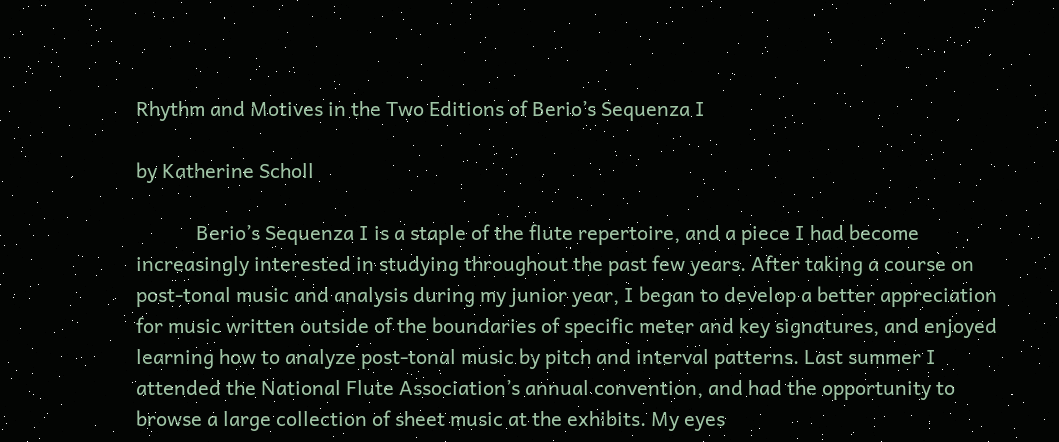Rhythm and Motives in the Two Editions of Berio’s Sequenza I

by Katherine Scholl

            Berio’s Sequenza I is a staple of the flute repertoire, and a piece I had become increasingly interested in studying throughout the past few years. After taking a course on post-tonal music and analysis during my junior year, I began to develop a better appreciation for music written outside of the boundaries of specific meter and key signatures, and enjoyed learning how to analyze post-tonal music by pitch and interval patterns. Last summer I attended the National Flute Association’s annual convention, and had the opportunity to browse a large collection of sheet music at the exhibits. My eyes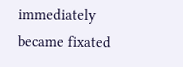immediately became fixated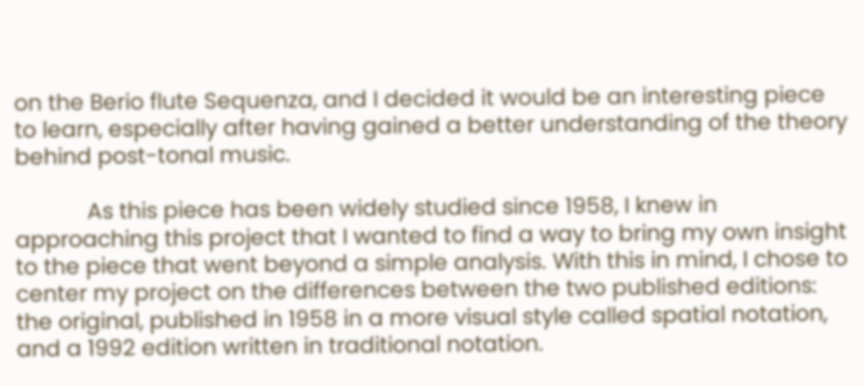on the Berio flute Sequenza, and I decided it would be an interesting piece to learn, especially after having gained a better understanding of the theory behind post-tonal music.

            As this piece has been widely studied since 1958, I knew in approaching this project that I wanted to find a way to bring my own insight to the piece that went beyond a simple analysis. With this in mind, I chose to center my project on the differences between the two published editions: the original, published in 1958 in a more visual style called spatial notation, and a 1992 edition written in traditional notation.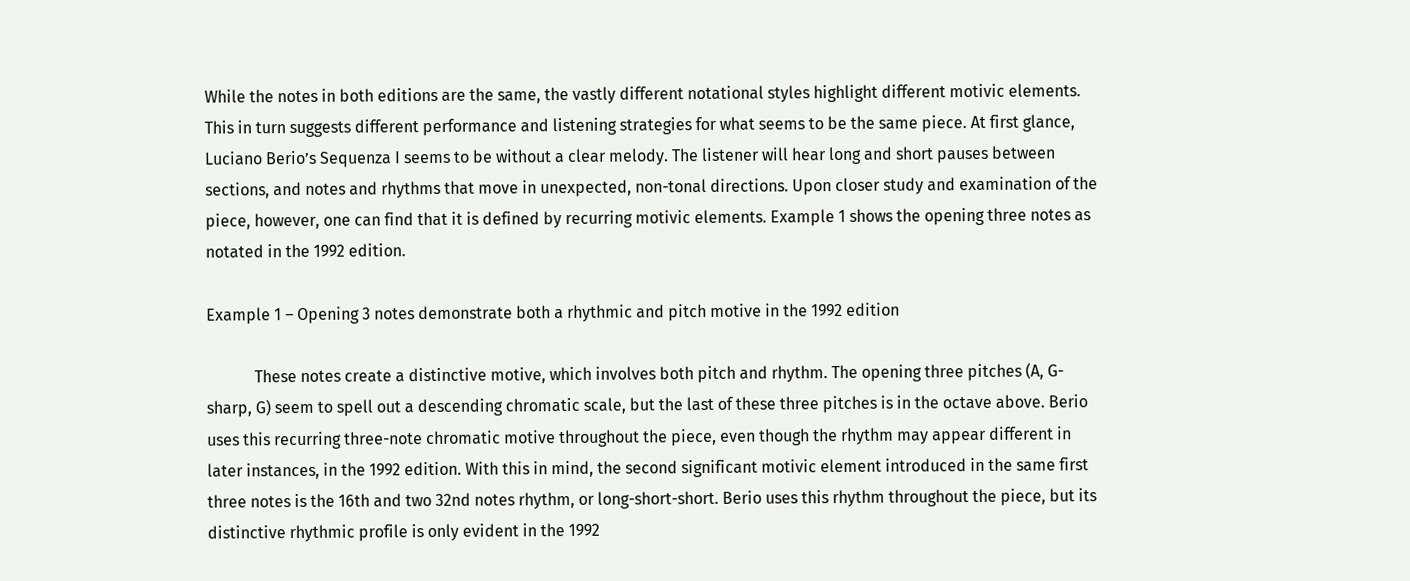While the notes in both editions are the same, the vastly different notational styles highlight different motivic elements. This in turn suggests different performance and listening strategies for what seems to be the same piece. At first glance, Luciano Berio’s Sequenza I seems to be without a clear melody. The listener will hear long and short pauses between sections, and notes and rhythms that move in unexpected, non-tonal directions. Upon closer study and examination of the piece, however, one can find that it is defined by recurring motivic elements. Example 1 shows the opening three notes as notated in the 1992 edition.

Example 1 – Opening 3 notes demonstrate both a rhythmic and pitch motive in the 1992 edition

            These notes create a distinctive motive, which involves both pitch and rhythm. The opening three pitches (A, G-sharp, G) seem to spell out a descending chromatic scale, but the last of these three pitches is in the octave above. Berio uses this recurring three-note chromatic motive throughout the piece, even though the rhythm may appear different in later instances, in the 1992 edition. With this in mind, the second significant motivic element introduced in the same first three notes is the 16th and two 32nd notes rhythm, or long-short-short. Berio uses this rhythm throughout the piece, but its distinctive rhythmic profile is only evident in the 1992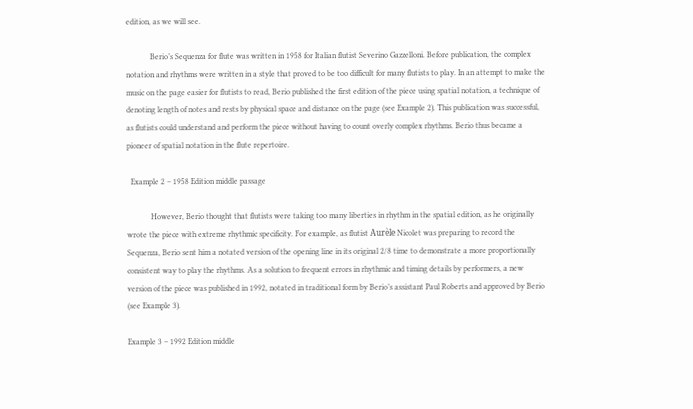edition, as we will see.

            Berio’s Sequenza for flute was written in 1958 for Italian flutist Severino Gazzelloni. Before publication, the complex notation and rhythms were written in a style that proved to be too difficult for many flutists to play. In an attempt to make the music on the page easier for flutists to read, Berio published the first edition of the piece using spatial notation, a technique of denoting length of notes and rests by physical space and distance on the page (see Example 2). This publication was successful, as flutists could understand and perform the piece without having to count overly complex rhythms. Berio thus became a pioneer of spatial notation in the flute repertoire.

  Example 2 – 1958 Edition middle passage

            However, Berio thought that flutists were taking too many liberties in rhythm in the spatial edition, as he originally wrote the piece with extreme rhythmic specificity. For example, as flutist Aurèle Nicolet was preparing to record the Sequenza, Berio sent him a notated version of the opening line in its original 2/8 time to demonstrate a more proportionally consistent way to play the rhythms. As a solution to frequent errors in rhythmic and timing details by performers, a new version of the piece was published in 1992, notated in traditional form by Berio’s assistant Paul Roberts and approved by Berio (see Example 3).

Example 3 – 1992 Edition middle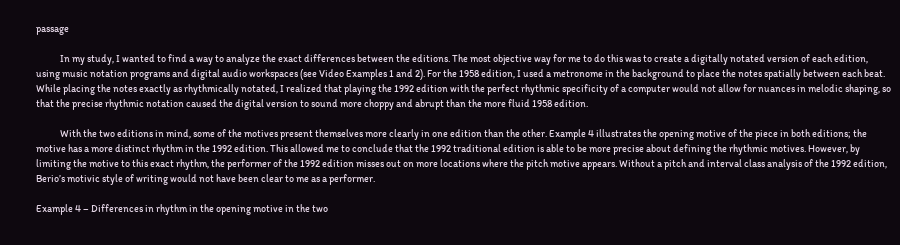passage

            In my study, I wanted to find a way to analyze the exact differences between the editions. The most objective way for me to do this was to create a digitally notated version of each edition, using music notation programs and digital audio workspaces (see Video Examples 1 and 2). For the 1958 edition, I used a metronome in the background to place the notes spatially between each beat. While placing the notes exactly as rhythmically notated, I realized that playing the 1992 edition with the perfect rhythmic specificity of a computer would not allow for nuances in melodic shaping, so that the precise rhythmic notation caused the digital version to sound more choppy and abrupt than the more fluid 1958 edition.

            With the two editions in mind, some of the motives present themselves more clearly in one edition than the other. Example 4 illustrates the opening motive of the piece in both editions; the motive has a more distinct rhythm in the 1992 edition. This allowed me to conclude that the 1992 traditional edition is able to be more precise about defining the rhythmic motives. However, by limiting the motive to this exact rhythm, the performer of the 1992 edition misses out on more locations where the pitch motive appears. Without a pitch and interval class analysis of the 1992 edition, Berio’s motivic style of writing would not have been clear to me as a performer.

Example 4 – Differences in rhythm in the opening motive in the two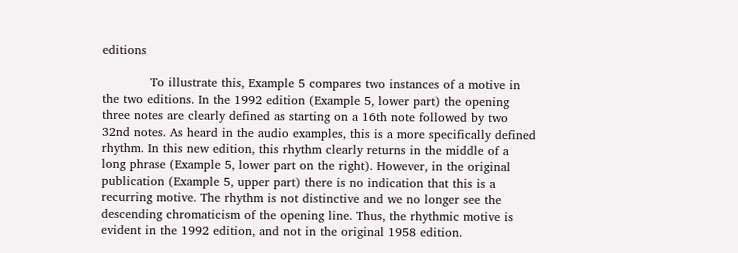editions

            To illustrate this, Example 5 compares two instances of a motive in the two editions. In the 1992 edition (Example 5, lower part) the opening three notes are clearly defined as starting on a 16th note followed by two 32nd notes. As heard in the audio examples, this is a more specifically defined rhythm. In this new edition, this rhythm clearly returns in the middle of a long phrase (Example 5, lower part on the right). However, in the original publication (Example 5, upper part) there is no indication that this is a recurring motive. The rhythm is not distinctive and we no longer see the descending chromaticism of the opening line. Thus, the rhythmic motive is evident in the 1992 edition, and not in the original 1958 edition.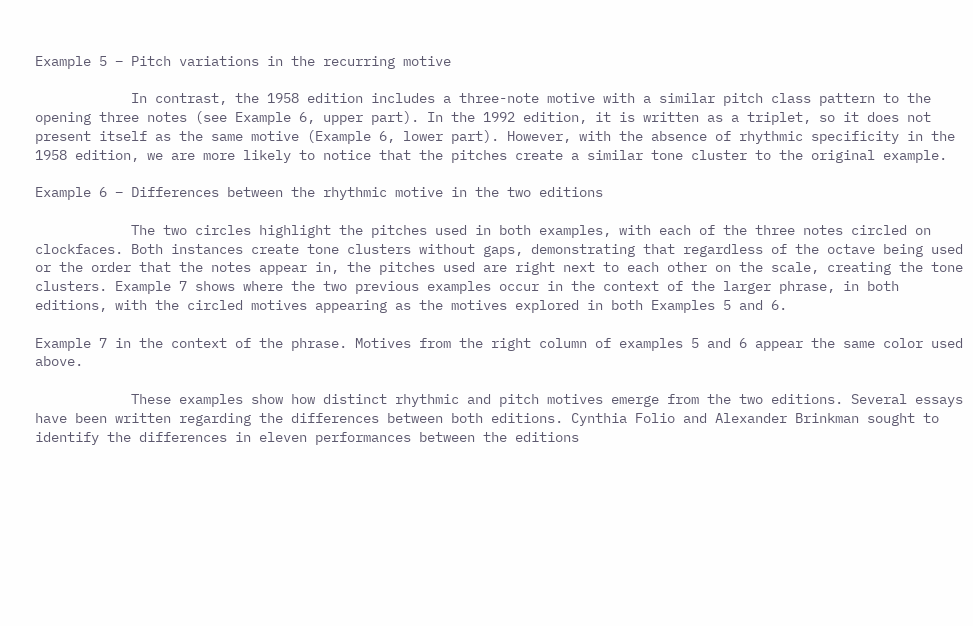Example 5 – Pitch variations in the recurring motive

            In contrast, the 1958 edition includes a three-note motive with a similar pitch class pattern to the opening three notes (see Example 6, upper part). In the 1992 edition, it is written as a triplet, so it does not present itself as the same motive (Example 6, lower part). However, with the absence of rhythmic specificity in the 1958 edition, we are more likely to notice that the pitches create a similar tone cluster to the original example.

Example 6 – Differences between the rhythmic motive in the two editions

            The two circles highlight the pitches used in both examples, with each of the three notes circled on clockfaces. Both instances create tone clusters without gaps, demonstrating that regardless of the octave being used or the order that the notes appear in, the pitches used are right next to each other on the scale, creating the tone clusters. Example 7 shows where the two previous examples occur in the context of the larger phrase, in both editions, with the circled motives appearing as the motives explored in both Examples 5 and 6.

Example 7 in the context of the phrase. Motives from the right column of examples 5 and 6 appear the same color used above.

            These examples show how distinct rhythmic and pitch motives emerge from the two editions. Several essays have been written regarding the differences between both editions. Cynthia Folio and Alexander Brinkman sought to identify the differences in eleven performances between the editions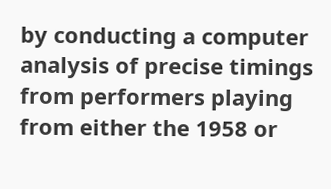by conducting a computer analysis of precise timings from performers playing from either the 1958 or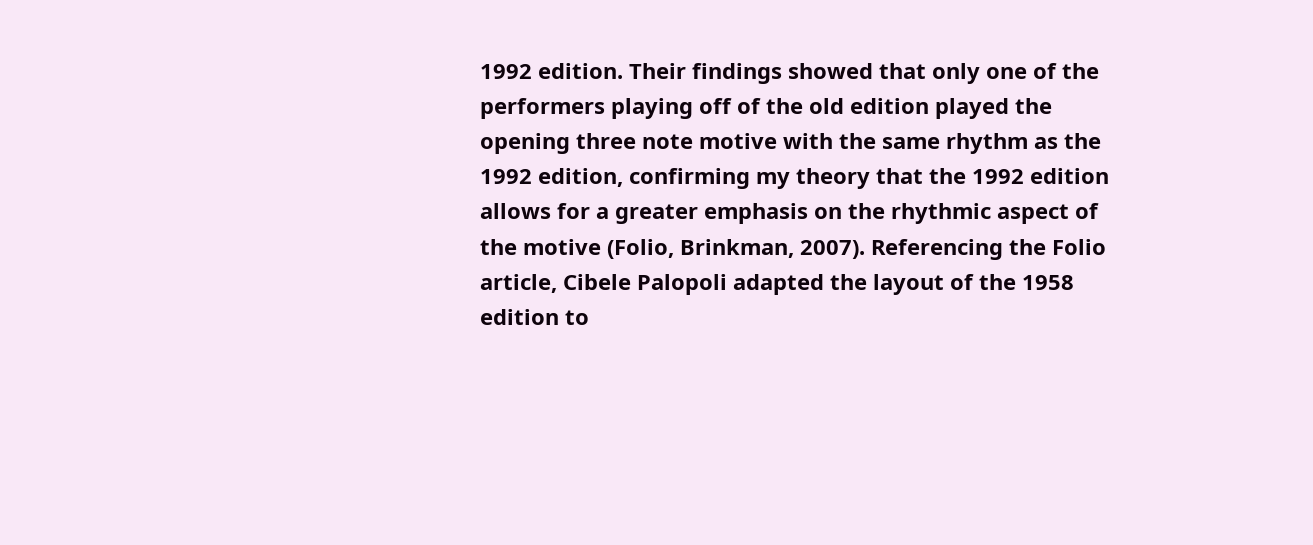1992 edition. Their findings showed that only one of the performers playing off of the old edition played the opening three note motive with the same rhythm as the 1992 edition, confirming my theory that the 1992 edition allows for a greater emphasis on the rhythmic aspect of the motive (Folio, Brinkman, 2007). Referencing the Folio article, Cibele Palopoli adapted the layout of the 1958 edition to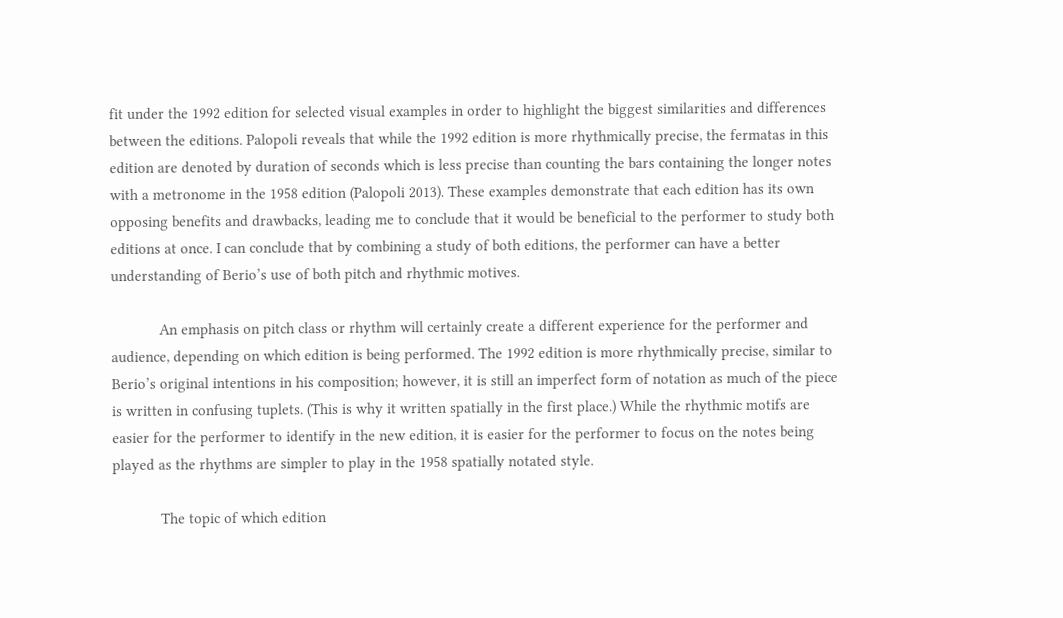fit under the 1992 edition for selected visual examples in order to highlight the biggest similarities and differences between the editions. Palopoli reveals that while the 1992 edition is more rhythmically precise, the fermatas in this edition are denoted by duration of seconds which is less precise than counting the bars containing the longer notes with a metronome in the 1958 edition (Palopoli 2013). These examples demonstrate that each edition has its own opposing benefits and drawbacks, leading me to conclude that it would be beneficial to the performer to study both editions at once. I can conclude that by combining a study of both editions, the performer can have a better understanding of Berio’s use of both pitch and rhythmic motives.

            An emphasis on pitch class or rhythm will certainly create a different experience for the performer and audience, depending on which edition is being performed. The 1992 edition is more rhythmically precise, similar to Berio’s original intentions in his composition; however, it is still an imperfect form of notation as much of the piece is written in confusing tuplets. (This is why it written spatially in the first place.) While the rhythmic motifs are easier for the performer to identify in the new edition, it is easier for the performer to focus on the notes being played as the rhythms are simpler to play in the 1958 spatially notated style.

            The topic of which edition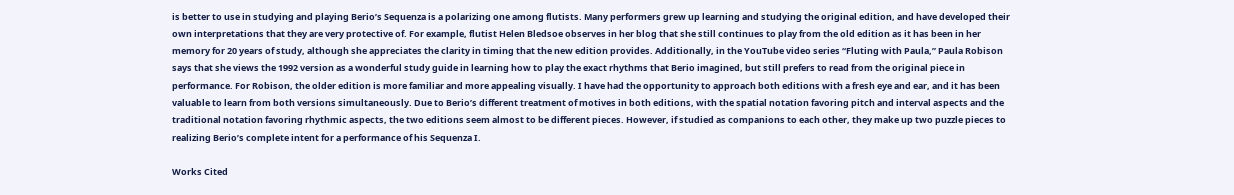is better to use in studying and playing Berio’s Sequenza is a polarizing one among flutists. Many performers grew up learning and studying the original edition, and have developed their own interpretations that they are very protective of. For example, flutist Helen Bledsoe observes in her blog that she still continues to play from the old edition as it has been in her memory for 20 years of study, although she appreciates the clarity in timing that the new edition provides. Additionally, in the YouTube video series “Fluting with Paula,” Paula Robison says that she views the 1992 version as a wonderful study guide in learning how to play the exact rhythms that Berio imagined, but still prefers to read from the original piece in performance. For Robison, the older edition is more familiar and more appealing visually. I have had the opportunity to approach both editions with a fresh eye and ear, and it has been valuable to learn from both versions simultaneously. Due to Berio’s different treatment of motives in both editions, with the spatial notation favoring pitch and interval aspects and the traditional notation favoring rhythmic aspects, the two editions seem almost to be different pieces. However, if studied as companions to each other, they make up two puzzle pieces to realizing Berio’s complete intent for a performance of his Sequenza I.

Works Cited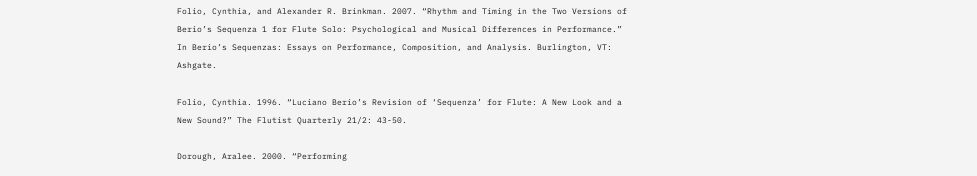Folio, Cynthia, and Alexander R. Brinkman. 2007. “Rhythm and Timing in the Two Versions of Berio’s Sequenza 1 for Flute Solo: Psychological and Musical Differences in Performance.” In Berio’s Sequenzas: Essays on Performance, Composition, and Analysis. Burlington, VT: Ashgate.

Folio, Cynthia. 1996. “Luciano Berio’s Revision of ‘Sequenza’ for Flute: A New Look and a New Sound?” The Flutist Quarterly 21/2: 43-50.

Dorough, Aralee. 2000. “Performing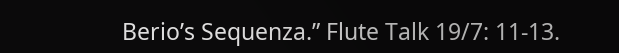Berio’s Sequenza.” Flute Talk 19/7: 11-13.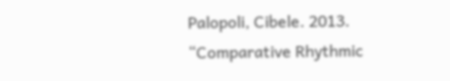Palopoli, Cibele. 2013. “Comparative Rhythmic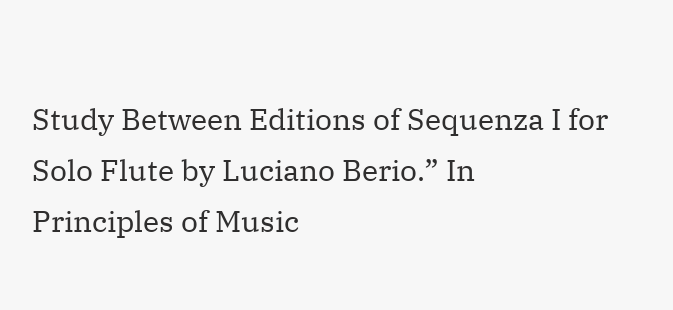Study Between Editions of Sequenza I for Solo Flute by Luciano Berio.” In Principles of Music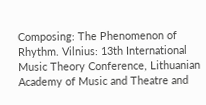Composing: The Phenomenon of Rhythm. Vilnius: 13th International Music Theory Conference, Lithuanian Academy of Music and Theatre and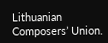Lithuanian Composers’ Union.